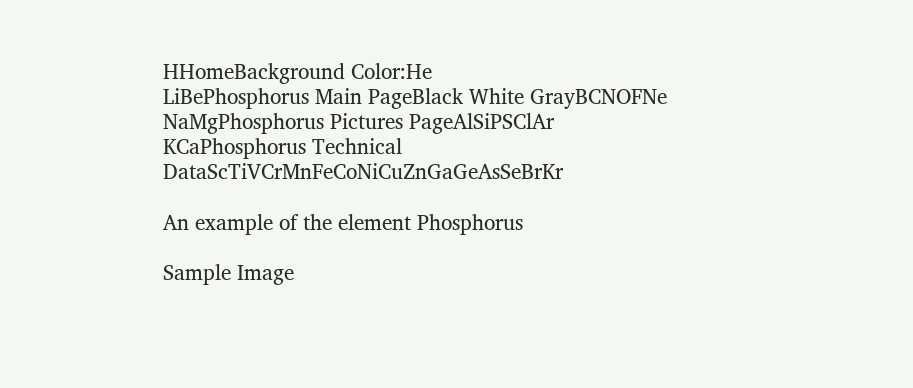HHomeBackground Color:He
LiBePhosphorus Main PageBlack White GrayBCNOFNe
NaMgPhosphorus Pictures PageAlSiPSClAr
KCaPhosphorus Technical DataScTiVCrMnFeCoNiCuZnGaGeAsSeBrKr

An example of the element Phosphorus

Sample Image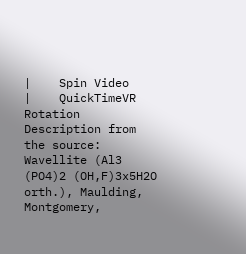|    Spin Video    |    QuickTimeVR Rotation
Description from the source:
Wavellite (Al3 (PO4)2 (OH,F)3x5H2O orth.), Maulding, Montgomery,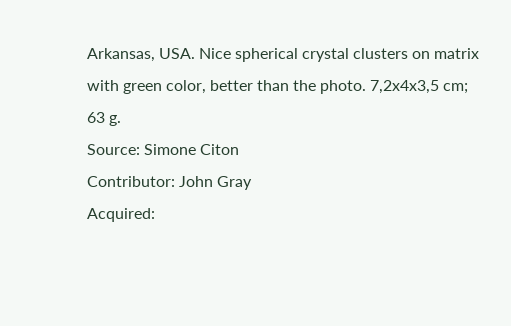Arkansas, USA. Nice spherical crystal clusters on matrix with green color, better than the photo. 7,2x4x3,5 cm; 63 g.
Source: Simone Citon
Contributor: John Gray
Acquired: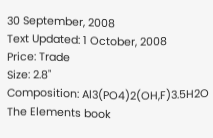30 September, 2008
Text Updated: 1 October, 2008
Price: Trade
Size: 2.8"
Composition: Al3(PO4)2(OH,F)3.5H2O
The Elements book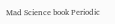Mad Science book Periodic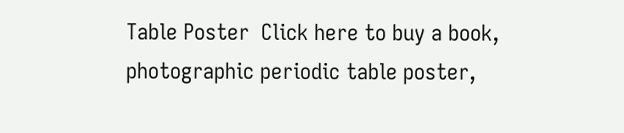Table Poster  Click here to buy a book, photographic periodic table poster,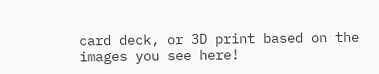card deck, or 3D print based on the images you see here!